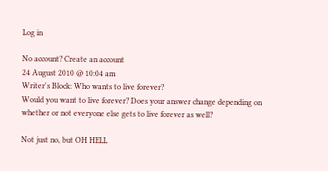Log in

No account? Create an account
24 August 2010 @ 10:04 am
Writer's Block: Who wants to live forever?
Would you want to live forever? Does your answer change depending on whether or not everyone else gets to live forever as well?

Not just no, but OH HELL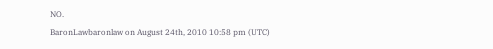NO.
BaronLawbaronlaw on August 24th, 2010 10:58 pm (UTC)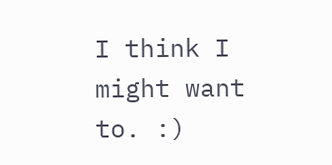I think I might want to. :)